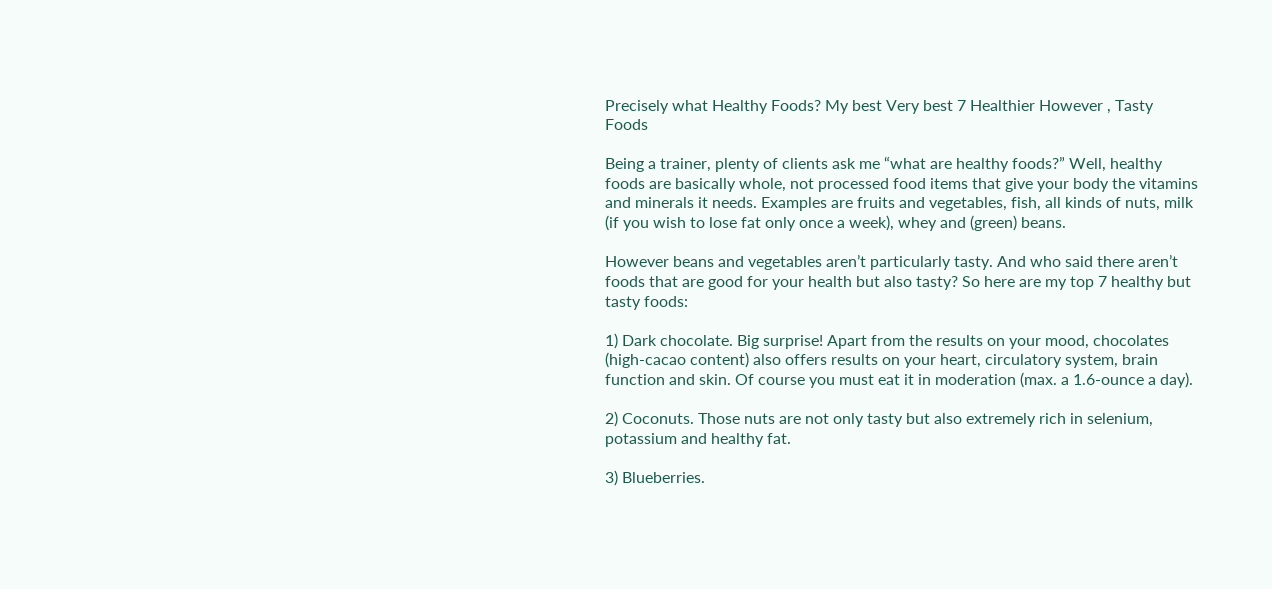Precisely what Healthy Foods? My best Very best 7 Healthier However , Tasty Foods

Being a trainer, plenty of clients ask me “what are healthy foods?” Well, healthy foods are basically whole, not processed food items that give your body the vitamins and minerals it needs. Examples are fruits and vegetables, fish, all kinds of nuts, milk (if you wish to lose fat only once a week), whey and (green) beans.

However beans and vegetables aren’t particularly tasty. And who said there aren’t foods that are good for your health but also tasty? So here are my top 7 healthy but tasty foods:

1) Dark chocolate. Big surprise! Apart from the results on your mood, chocolates (high-cacao content) also offers results on your heart, circulatory system, brain function and skin. Of course you must eat it in moderation (max. a 1.6-ounce a day).

2) Coconuts. Those nuts are not only tasty but also extremely rich in selenium, potassium and healthy fat.

3) Blueberries.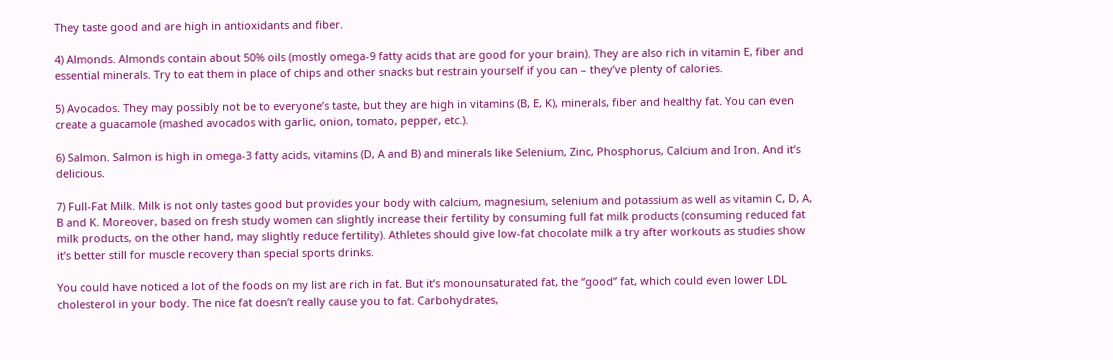They taste good and are high in antioxidants and fiber.

4) Almonds. Almonds contain about 50% oils (mostly omega-9 fatty acids that are good for your brain). They are also rich in vitamin E, fiber and essential minerals. Try to eat them in place of chips and other snacks but restrain yourself if you can – they’ve plenty of calories.

5) Avocados. They may possibly not be to everyone’s taste, but they are high in vitamins (B, E, K), minerals, fiber and healthy fat. You can even create a guacamole (mashed avocados with garlic, onion, tomato, pepper, etc.).

6) Salmon. Salmon is high in omega-3 fatty acids, vitamins (D, A and B) and minerals like Selenium, Zinc, Phosphorus, Calcium and Iron. And it’s delicious.

7) Full-Fat Milk. Milk is not only tastes good but provides your body with calcium, magnesium, selenium and potassium as well as vitamin C, D, A, B and K. Moreover, based on fresh study women can slightly increase their fertility by consuming full fat milk products (consuming reduced fat milk products, on the other hand, may slightly reduce fertility). Athletes should give low-fat chocolate milk a try after workouts as studies show it’s better still for muscle recovery than special sports drinks.

You could have noticed a lot of the foods on my list are rich in fat. But it’s monounsaturated fat, the “good” fat, which could even lower LDL cholesterol in your body. The nice fat doesn’t really cause you to fat. Carbohydrates,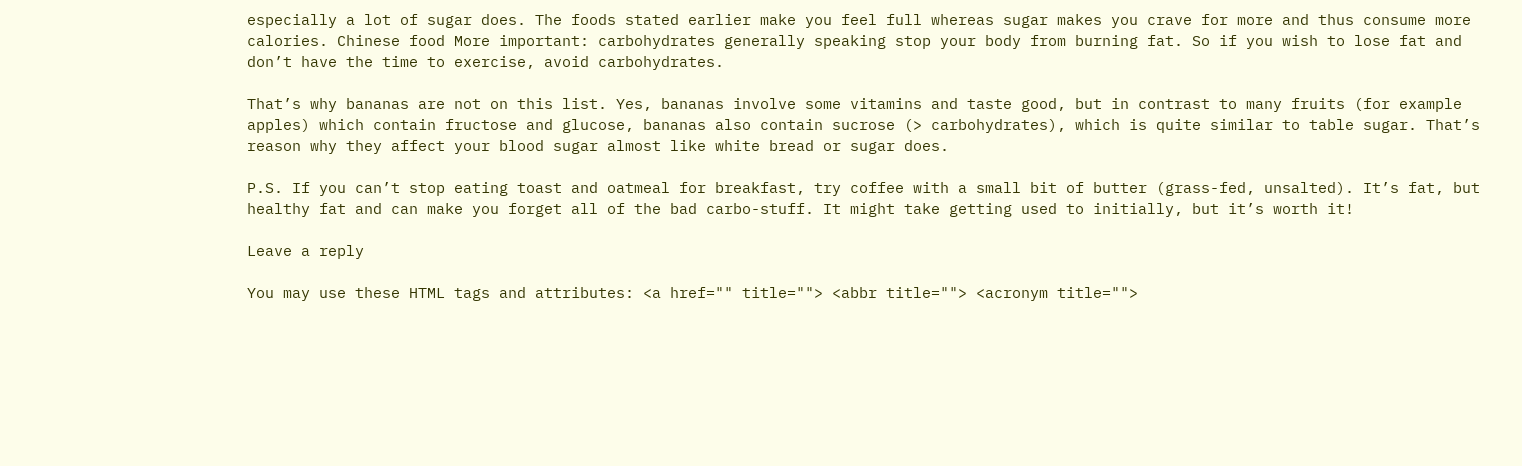especially a lot of sugar does. The foods stated earlier make you feel full whereas sugar makes you crave for more and thus consume more calories. Chinese food More important: carbohydrates generally speaking stop your body from burning fat. So if you wish to lose fat and don’t have the time to exercise, avoid carbohydrates.

That’s why bananas are not on this list. Yes, bananas involve some vitamins and taste good, but in contrast to many fruits (for example apples) which contain fructose and glucose, bananas also contain sucrose (> carbohydrates), which is quite similar to table sugar. That’s reason why they affect your blood sugar almost like white bread or sugar does.

P.S. If you can’t stop eating toast and oatmeal for breakfast, try coffee with a small bit of butter (grass-fed, unsalted). It’s fat, but healthy fat and can make you forget all of the bad carbo-stuff. It might take getting used to initially, but it’s worth it!

Leave a reply

You may use these HTML tags and attributes: <a href="" title=""> <abbr title=""> <acronym title="">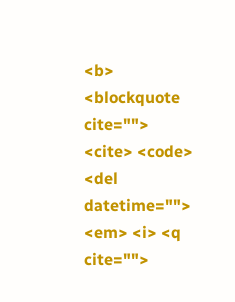<b> <blockquote cite=""> <cite> <code> <del datetime=""> <em> <i> <q cite="">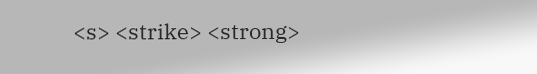<s> <strike> <strong>